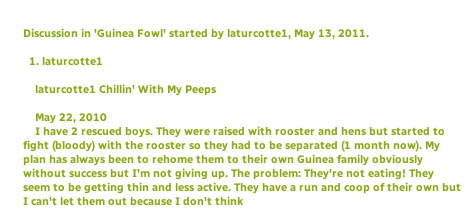Discussion in 'Guinea Fowl' started by laturcotte1, May 13, 2011.

  1. laturcotte1

    laturcotte1 Chillin' With My Peeps

    May 22, 2010
    I have 2 rescued boys. They were raised with rooster and hens but started to fight (bloody) with the rooster so they had to be separated (1 month now). My plan has always been to rehome them to their own Guinea family obviously without success but I'm not giving up. The problem: They're not eating! They seem to be getting thin and less active. They have a run and coop of their own but I can't let them out because I don't think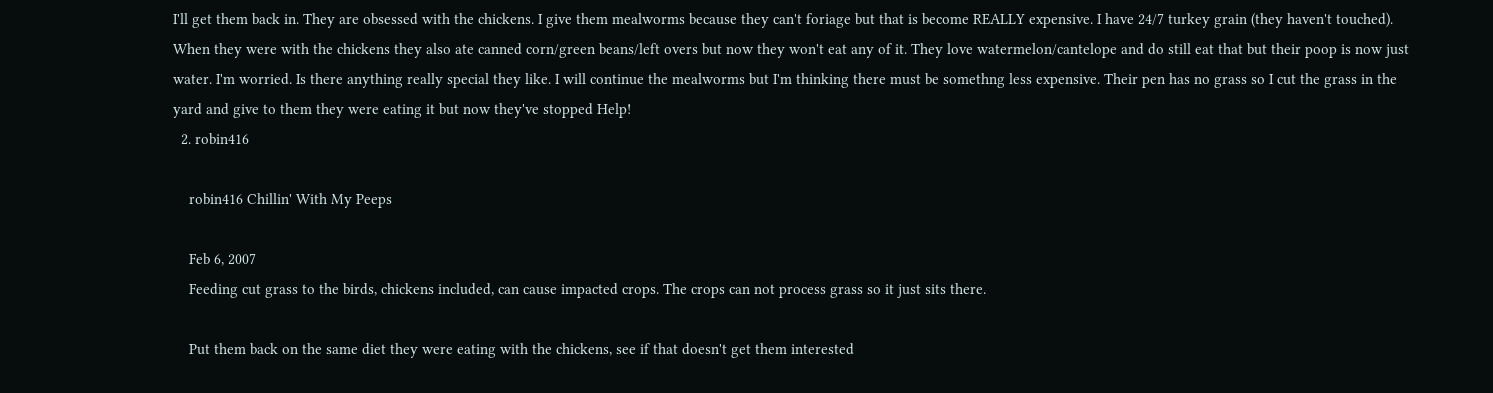I'll get them back in. They are obsessed with the chickens. I give them mealworms because they can't foriage but that is become REALLY expensive. I have 24/7 turkey grain (they haven't touched). When they were with the chickens they also ate canned corn/green beans/left overs but now they won't eat any of it. They love watermelon/cantelope and do still eat that but their poop is now just water. I'm worried. Is there anything really special they like. I will continue the mealworms but I'm thinking there must be somethng less expensive. Their pen has no grass so I cut the grass in the yard and give to them they were eating it but now they've stopped Help!
  2. robin416

    robin416 Chillin' With My Peeps

    Feb 6, 2007
    Feeding cut grass to the birds, chickens included, can cause impacted crops. The crops can not process grass so it just sits there.

    Put them back on the same diet they were eating with the chickens, see if that doesn't get them interested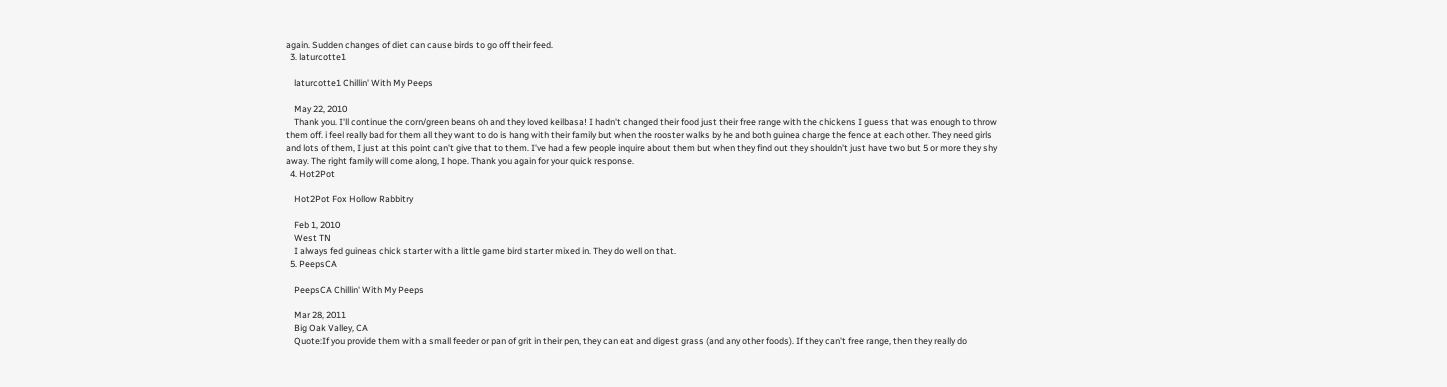again. Sudden changes of diet can cause birds to go off their feed.
  3. laturcotte1

    laturcotte1 Chillin' With My Peeps

    May 22, 2010
    Thank you. I'll continue the corn/green beans oh and they loved keilbasa! I hadn't changed their food just their free range with the chickens I guess that was enough to throw them off. i feel really bad for them all they want to do is hang with their family but when the rooster walks by he and both guinea charge the fence at each other. They need girls and lots of them, I just at this point can't give that to them. I've had a few people inquire about them but when they find out they shouldn't just have two but 5 or more they shy away. The right family will come along, I hope. Thank you again for your quick response.
  4. Hot2Pot

    Hot2Pot Fox Hollow Rabbitry

    Feb 1, 2010
    West TN
    I always fed guineas chick starter with a little game bird starter mixed in. They do well on that.
  5. PeepsCA

    PeepsCA Chillin' With My Peeps

    Mar 28, 2011
    Big Oak Valley, CA
    Quote:If you provide them with a small feeder or pan of grit in their pen, they can eat and digest grass (and any other foods). If they can't free range, then they really do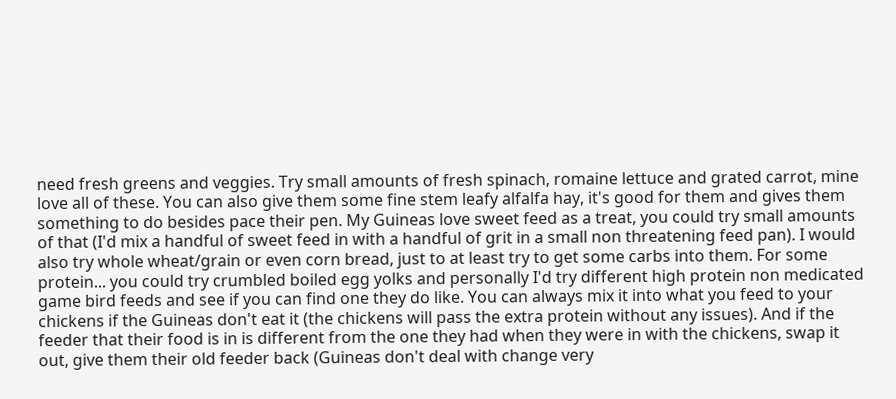need fresh greens and veggies. Try small amounts of fresh spinach, romaine lettuce and grated carrot, mine love all of these. You can also give them some fine stem leafy alfalfa hay, it's good for them and gives them something to do besides pace their pen. My Guineas love sweet feed as a treat, you could try small amounts of that (I'd mix a handful of sweet feed in with a handful of grit in a small non threatening feed pan). I would also try whole wheat/grain or even corn bread, just to at least try to get some carbs into them. For some protein... you could try crumbled boiled egg yolks and personally I'd try different high protein non medicated game bird feeds and see if you can find one they do like. You can always mix it into what you feed to your chickens if the Guineas don't eat it (the chickens will pass the extra protein without any issues). And if the feeder that their food is in is different from the one they had when they were in with the chickens, swap it out, give them their old feeder back (Guineas don't deal with change very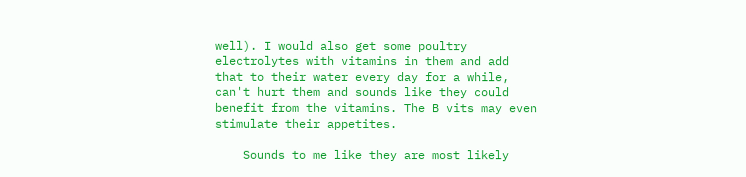well). I would also get some poultry electrolytes with vitamins in them and add that to their water every day for a while, can't hurt them and sounds like they could benefit from the vitamins. The B vits may even stimulate their appetites.

    Sounds to me like they are most likely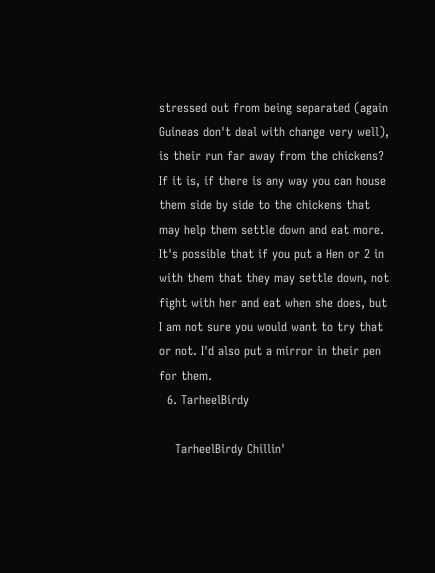stressed out from being separated (again Guineas don't deal with change very well), is their run far away from the chickens? If it is, if there is any way you can house them side by side to the chickens that may help them settle down and eat more. It's possible that if you put a Hen or 2 in with them that they may settle down, not fight with her and eat when she does, but I am not sure you would want to try that or not. I'd also put a mirror in their pen for them.
  6. TarheelBirdy

    TarheelBirdy Chillin'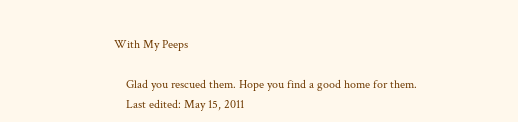With My Peeps

    Glad you rescued them. Hope you find a good home for them.
    Last edited: May 15, 2011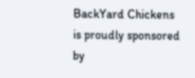BackYard Chickens is proudly sponsored by